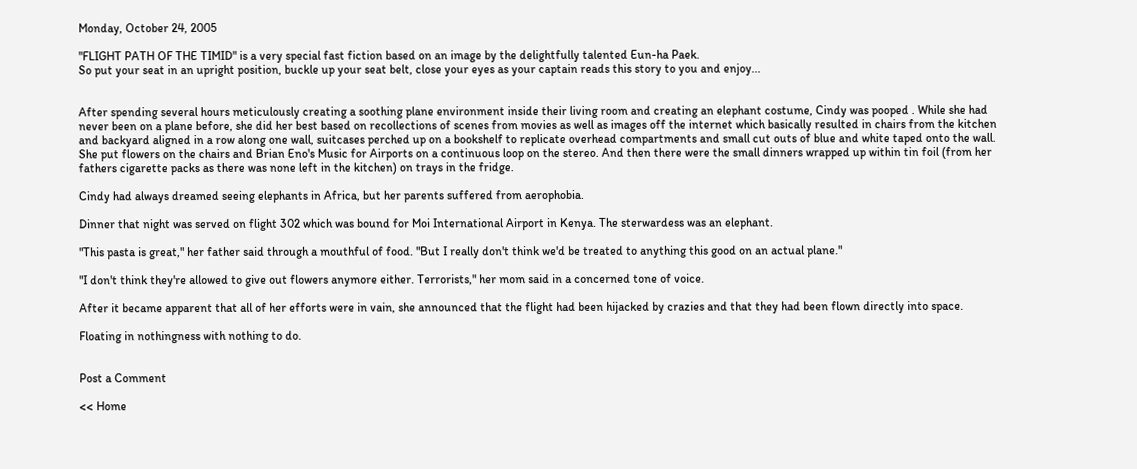Monday, October 24, 2005

"FLIGHT PATH OF THE TIMID" is a very special fast fiction based on an image by the delightfully talented Eun-ha Paek.
So put your seat in an upright position, buckle up your seat belt, close your eyes as your captain reads this story to you and enjoy...


After spending several hours meticulously creating a soothing plane environment inside their living room and creating an elephant costume, Cindy was pooped . While she had never been on a plane before, she did her best based on recollections of scenes from movies as well as images off the internet which basically resulted in chairs from the kitchen and backyard aligned in a row along one wall, suitcases perched up on a bookshelf to replicate overhead compartments and small cut outs of blue and white taped onto the wall. She put flowers on the chairs and Brian Eno's Music for Airports on a continuous loop on the stereo. And then there were the small dinners wrapped up within tin foil (from her fathers cigarette packs as there was none left in the kitchen) on trays in the fridge.

Cindy had always dreamed seeing elephants in Africa, but her parents suffered from aerophobia.

Dinner that night was served on flight 302 which was bound for Moi International Airport in Kenya. The sterwardess was an elephant.

"This pasta is great," her father said through a mouthful of food. "But I really don't think we'd be treated to anything this good on an actual plane."

"I don't think they're allowed to give out flowers anymore either. Terrorists," her mom said in a concerned tone of voice.

After it became apparent that all of her efforts were in vain, she announced that the flight had been hijacked by crazies and that they had been flown directly into space.

Floating in nothingness with nothing to do.


Post a Comment

<< Home